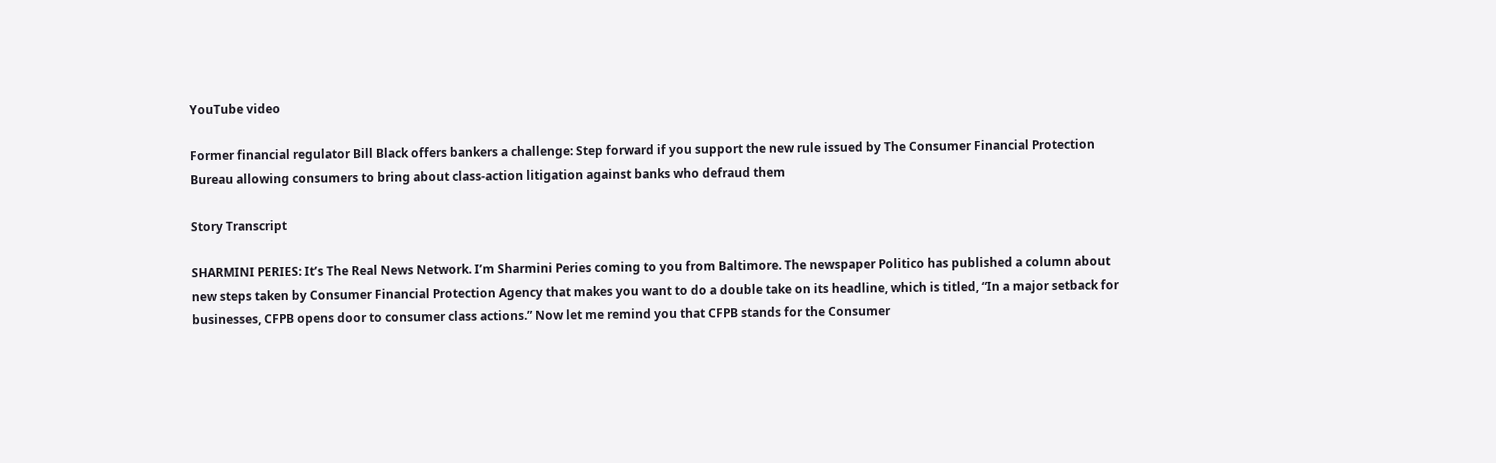YouTube video

Former financial regulator Bill Black offers bankers a challenge: Step forward if you support the new rule issued by The Consumer Financial Protection Bureau allowing consumers to bring about class-action litigation against banks who defraud them

Story Transcript

SHARMINI PERIES: It’s The Real News Network. I’m Sharmini Peries coming to you from Baltimore. The newspaper Politico has published a column about new steps taken by Consumer Financial Protection Agency that makes you want to do a double take on its headline, which is titled, “In a major setback for businesses, CFPB opens door to consumer class actions.” Now let me remind you that CFPB stands for the Consumer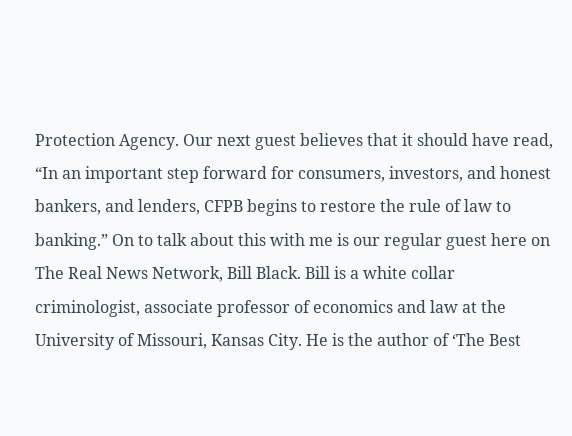Protection Agency. Our next guest believes that it should have read, “In an important step forward for consumers, investors, and honest bankers, and lenders, CFPB begins to restore the rule of law to banking.” On to talk about this with me is our regular guest here on The Real News Network, Bill Black. Bill is a white collar criminologist, associate professor of economics and law at the University of Missouri, Kansas City. He is the author of ‘The Best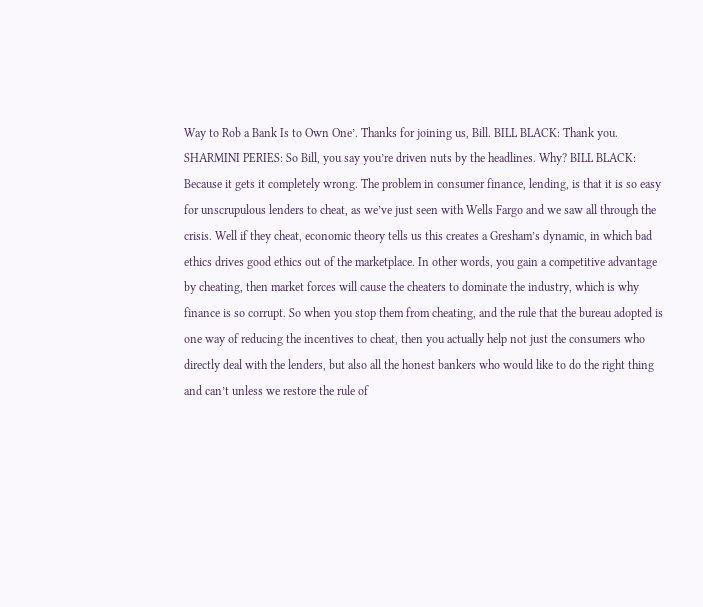Way to Rob a Bank Is to Own One’. Thanks for joining us, Bill. BILL BLACK: Thank you. SHARMINI PERIES: So Bill, you say you’re driven nuts by the headlines. Why? BILL BLACK: Because it gets it completely wrong. The problem in consumer finance, lending, is that it is so easy for unscrupulous lenders to cheat, as we’ve just seen with Wells Fargo and we saw all through the crisis. Well if they cheat, economic theory tells us this creates a Gresham’s dynamic, in which bad ethics drives good ethics out of the marketplace. In other words, you gain a competitive advantage by cheating, then market forces will cause the cheaters to dominate the industry, which is why finance is so corrupt. So when you stop them from cheating, and the rule that the bureau adopted is one way of reducing the incentives to cheat, then you actually help not just the consumers who directly deal with the lenders, but also all the honest bankers who would like to do the right thing and can’t unless we restore the rule of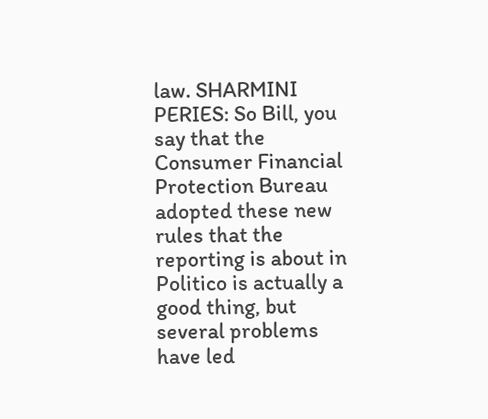law. SHARMINI PERIES: So Bill, you say that the Consumer Financial Protection Bureau adopted these new rules that the reporting is about in Politico is actually a good thing, but several problems have led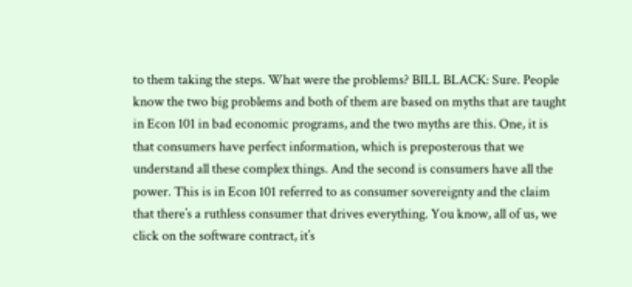to them taking the steps. What were the problems? BILL BLACK: Sure. People know the two big problems and both of them are based on myths that are taught in Econ 101 in bad economic programs, and the two myths are this. One, it is that consumers have perfect information, which is preposterous that we understand all these complex things. And the second is consumers have all the power. This is in Econ 101 referred to as consumer sovereignty and the claim that there’s a ruthless consumer that drives everything. You know, all of us, we click on the software contract, it’s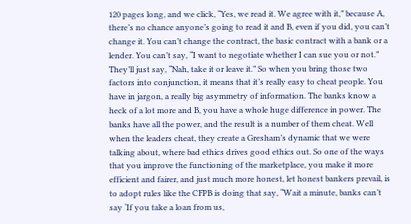120 pages long, and we click, “Yes, we read it. We agree with it,” because A, there’s no chance anyone’s going to read it and B, even if you did, you can’t change it. You can’t change the contract, the basic contract with a bank or a lender. You can’t say, “I want to negotiate whether I can sue you or not.” They’ll just say, “Nah, take it or leave it.” So when you bring those two factors into conjunction, it means that it’s really easy to cheat people. You have in jargon, a really big asymmetry of information. The banks know a heck of a lot more and B, you have a whole huge difference in power. The banks have all the power, and the result is a number of them cheat. Well when the leaders cheat, they create a Gresham’s dynamic that we were talking about, where bad ethics drives good ethics out. So one of the ways that you improve the functioning of the marketplace, you make it more efficient and fairer, and just much more honest, let honest bankers prevail, is to adopt rules like the CFPB is doing that say, “Wait a minute, banks can’t say ‘If you take a loan from us,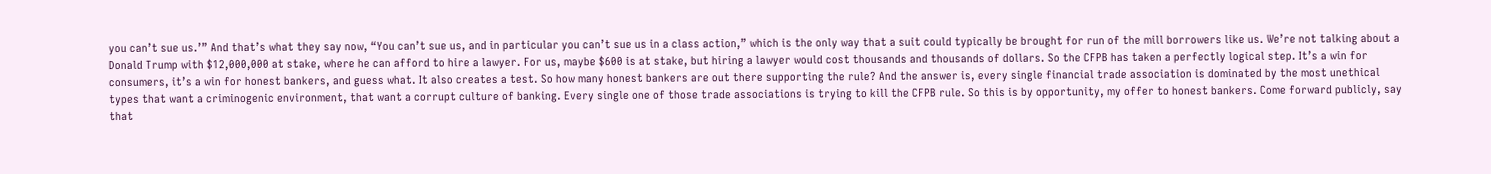you can’t sue us.’” And that’s what they say now, “You can’t sue us, and in particular you can’t sue us in a class action,” which is the only way that a suit could typically be brought for run of the mill borrowers like us. We’re not talking about a Donald Trump with $12,000,000 at stake, where he can afford to hire a lawyer. For us, maybe $600 is at stake, but hiring a lawyer would cost thousands and thousands of dollars. So the CFPB has taken a perfectly logical step. It’s a win for consumers, it’s a win for honest bankers, and guess what. It also creates a test. So how many honest bankers are out there supporting the rule? And the answer is, every single financial trade association is dominated by the most unethical types that want a criminogenic environment, that want a corrupt culture of banking. Every single one of those trade associations is trying to kill the CFPB rule. So this is by opportunity, my offer to honest bankers. Come forward publicly, say that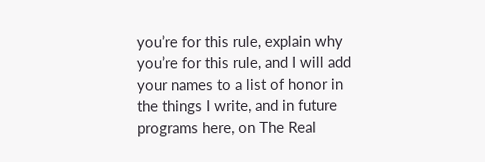you’re for this rule, explain why you’re for this rule, and I will add your names to a list of honor in the things I write, and in future programs here, on The Real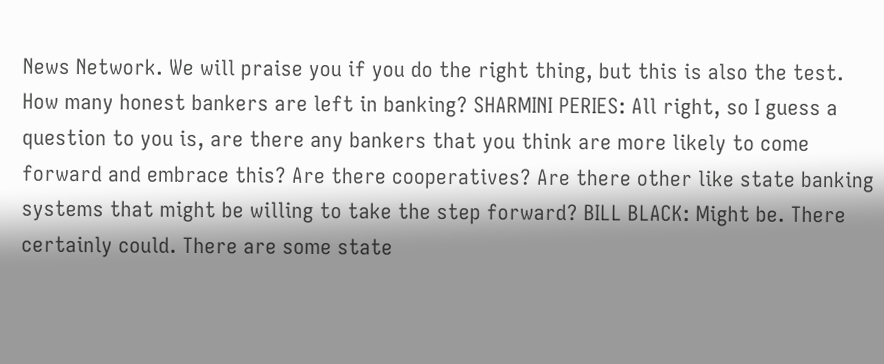News Network. We will praise you if you do the right thing, but this is also the test. How many honest bankers are left in banking? SHARMINI PERIES: All right, so I guess a question to you is, are there any bankers that you think are more likely to come forward and embrace this? Are there cooperatives? Are there other like state banking systems that might be willing to take the step forward? BILL BLACK: Might be. There certainly could. There are some state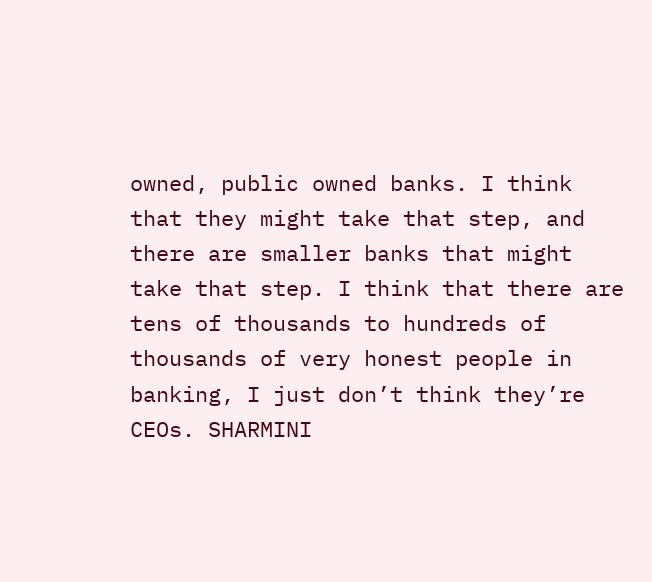owned, public owned banks. I think that they might take that step, and there are smaller banks that might take that step. I think that there are tens of thousands to hundreds of thousands of very honest people in banking, I just don’t think they’re CEOs. SHARMINI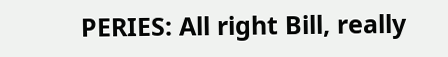PERIES: All right Bill, really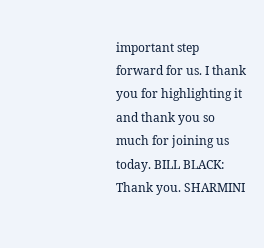important step forward for us. I thank you for highlighting it and thank you so much for joining us today. BILL BLACK: Thank you. SHARMINI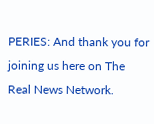PERIES: And thank you for joining us here on The Real News Network.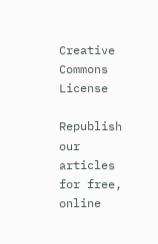Creative Commons License

Republish our articles for free, online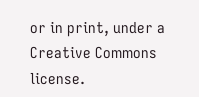or in print, under a Creative Commons license.